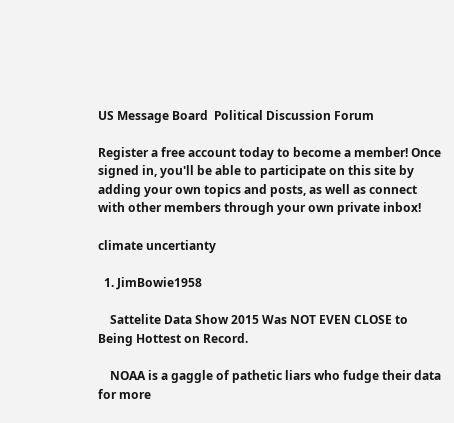US Message Board  Political Discussion Forum

Register a free account today to become a member! Once signed in, you'll be able to participate on this site by adding your own topics and posts, as well as connect with other members through your own private inbox!

climate uncertianty

  1. JimBowie1958

    Sattelite Data Show 2015 Was NOT EVEN CLOSE to Being Hottest on Record.

    NOAA is a gaggle of pathetic liars who fudge their data for more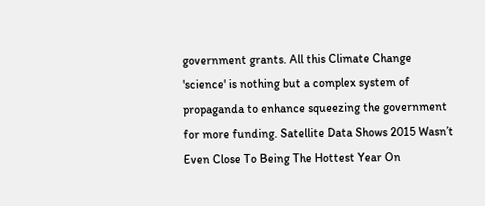government grants. All this Climate Change 'science' is nothing but a complex system of propaganda to enhance squeezing the government for more funding. Satellite Data Shows 2015 Wasn’t Even Close To Being The Hottest Year On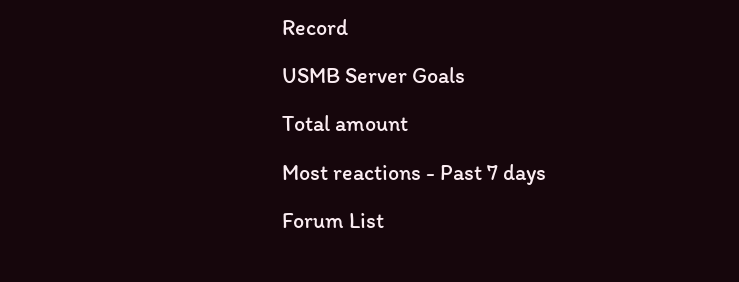Record

USMB Server Goals

Total amount

Most reactions - Past 7 days

Forum List